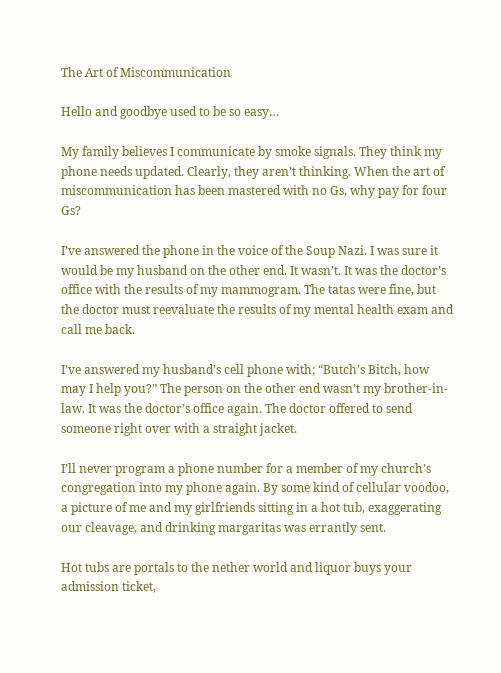The Art of Miscommunication

Hello and goodbye used to be so easy…

My family believes I communicate by smoke signals. They think my phone needs updated. Clearly, they aren’t thinking. When the art of miscommunication has been mastered with no Gs, why pay for four Gs?

I’ve answered the phone in the voice of the Soup Nazi. I was sure it would be my husband on the other end. It wasn’t. It was the doctor’s office with the results of my mammogram. The tatas were fine, but the doctor must reevaluate the results of my mental health exam and call me back.

I’ve answered my husband’s cell phone with; “Butch’s Bitch, how may I help you?” The person on the other end wasn’t my brother-in-law. It was the doctor’s office again. The doctor offered to send someone right over with a straight jacket.

I’ll never program a phone number for a member of my church’s congregation into my phone again. By some kind of cellular voodoo, a picture of me and my girlfriends sitting in a hot tub, exaggerating our cleavage, and drinking margaritas was errantly sent.

Hot tubs are portals to the nether world and liquor buys your admission ticket,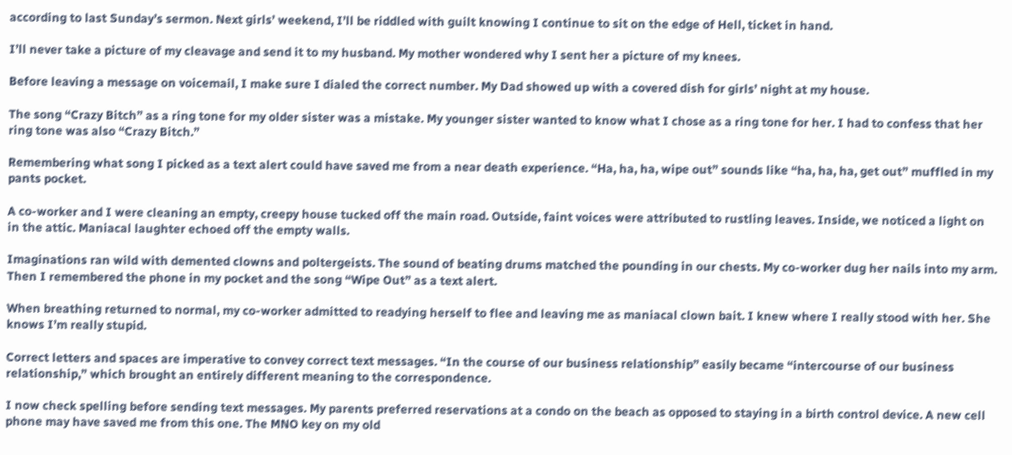according to last Sunday’s sermon. Next girls’ weekend, I’ll be riddled with guilt knowing I continue to sit on the edge of Hell, ticket in hand.

I’ll never take a picture of my cleavage and send it to my husband. My mother wondered why I sent her a picture of my knees.

Before leaving a message on voicemail, I make sure I dialed the correct number. My Dad showed up with a covered dish for girls’ night at my house.

The song “Crazy Bitch” as a ring tone for my older sister was a mistake. My younger sister wanted to know what I chose as a ring tone for her. I had to confess that her ring tone was also “Crazy Bitch.”

Remembering what song I picked as a text alert could have saved me from a near death experience. “Ha, ha, ha, wipe out” sounds like “ha, ha, ha, get out” muffled in my pants pocket.

A co-worker and I were cleaning an empty, creepy house tucked off the main road. Outside, faint voices were attributed to rustling leaves. Inside, we noticed a light on in the attic. Maniacal laughter echoed off the empty walls.

Imaginations ran wild with demented clowns and poltergeists. The sound of beating drums matched the pounding in our chests. My co-worker dug her nails into my arm. Then I remembered the phone in my pocket and the song “Wipe Out” as a text alert.

When breathing returned to normal, my co-worker admitted to readying herself to flee and leaving me as maniacal clown bait. I knew where I really stood with her. She knows I’m really stupid.

Correct letters and spaces are imperative to convey correct text messages. “In the course of our business relationship” easily became “intercourse of our business relationship,” which brought an entirely different meaning to the correspondence.

I now check spelling before sending text messages. My parents preferred reservations at a condo on the beach as opposed to staying in a birth control device. A new cell phone may have saved me from this one. The MNO key on my old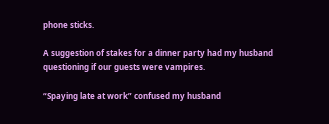phone sticks.

A suggestion of stakes for a dinner party had my husband questioning if our guests were vampires.

“Spaying late at work” confused my husband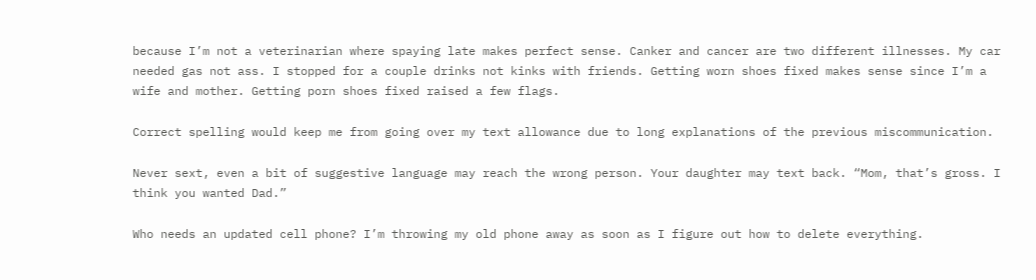because I’m not a veterinarian where spaying late makes perfect sense. Canker and cancer are two different illnesses. My car needed gas not ass. I stopped for a couple drinks not kinks with friends. Getting worn shoes fixed makes sense since I’m a wife and mother. Getting porn shoes fixed raised a few flags.

Correct spelling would keep me from going over my text allowance due to long explanations of the previous miscommunication.

Never sext, even a bit of suggestive language may reach the wrong person. Your daughter may text back. “Mom, that’s gross. I think you wanted Dad.”

Who needs an updated cell phone? I’m throwing my old phone away as soon as I figure out how to delete everything.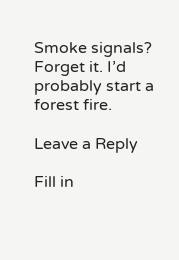Smoke signals? Forget it. I’d probably start a forest fire.

Leave a Reply

Fill in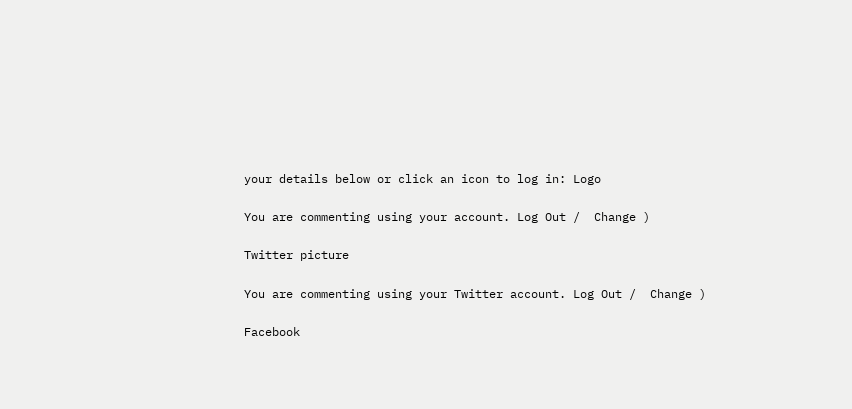your details below or click an icon to log in: Logo

You are commenting using your account. Log Out /  Change )

Twitter picture

You are commenting using your Twitter account. Log Out /  Change )

Facebook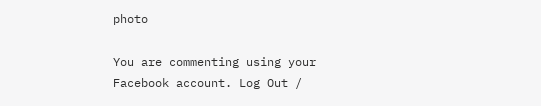photo

You are commenting using your Facebook account. Log Out /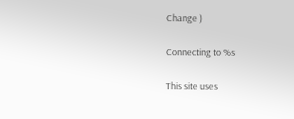Change )

Connecting to %s

This site uses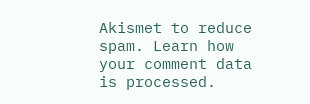Akismet to reduce spam. Learn how your comment data is processed.